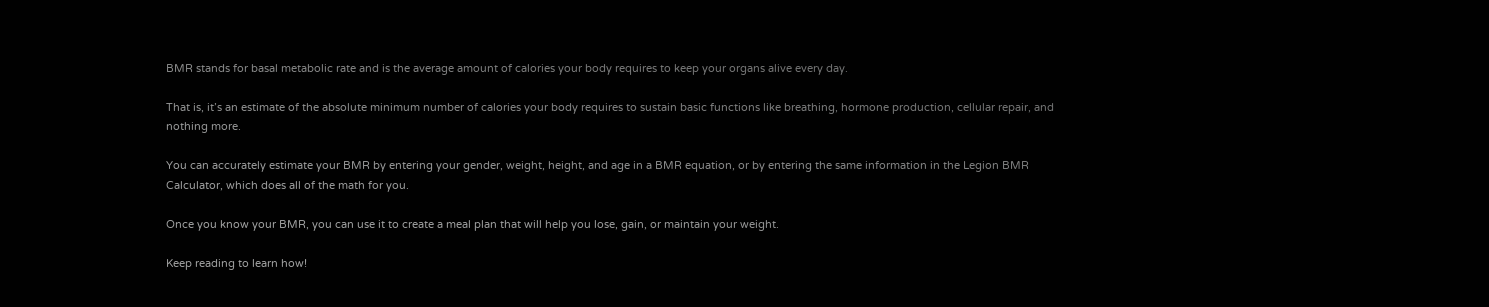BMR stands for basal metabolic rate and is the average amount of calories your body requires to keep your organs alive every day.

That is, it’s an estimate of the absolute minimum number of calories your body requires to sustain basic functions like breathing, hormone production, cellular repair, and nothing more.

You can accurately estimate your BMR by entering your gender, weight, height, and age in a BMR equation, or by entering the same information in the Legion BMR Calculator, which does all of the math for you.

Once you know your BMR, you can use it to create a meal plan that will help you lose, gain, or maintain your weight.

Keep reading to learn how!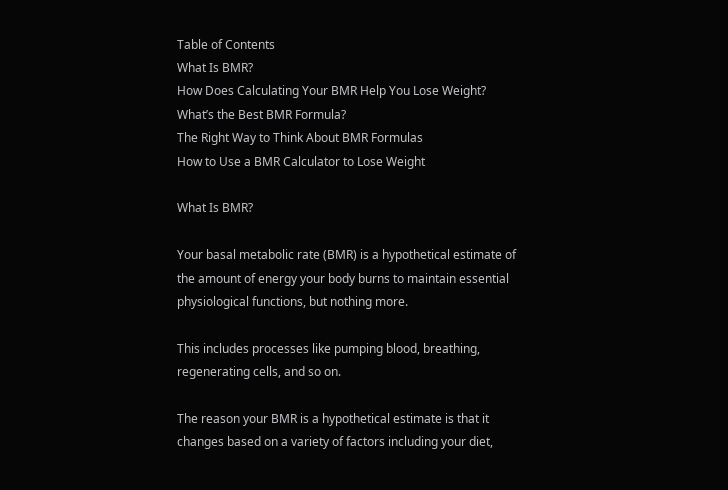Table of Contents
What Is BMR?
How Does Calculating Your BMR Help You Lose Weight?
What’s the Best BMR Formula?
The Right Way to Think About BMR Formulas
How to Use a BMR Calculator to Lose Weight

What Is BMR?

Your basal metabolic rate (BMR) is a hypothetical estimate of the amount of energy your body burns to maintain essential physiological functions, but nothing more.

This includes processes like pumping blood, breathing, regenerating cells, and so on.

The reason your BMR is a hypothetical estimate is that it changes based on a variety of factors including your diet,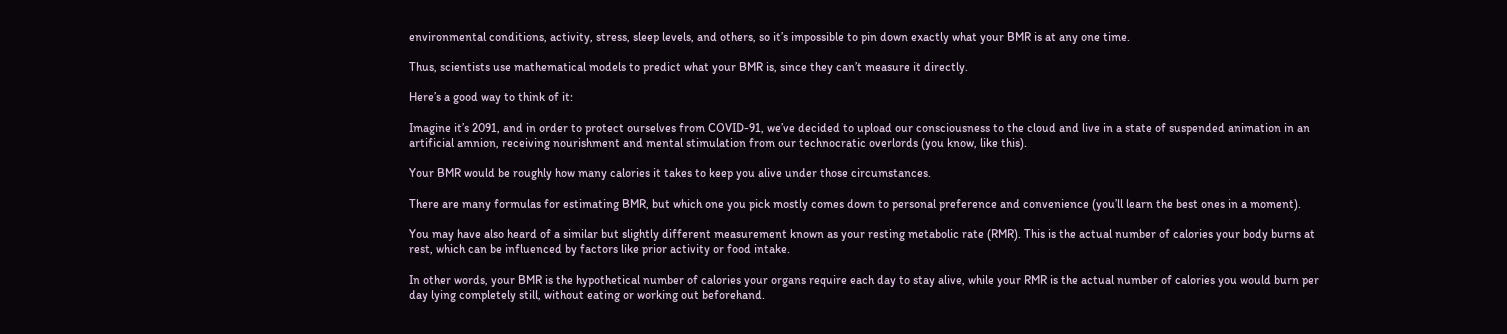environmental conditions, activity, stress, sleep levels, and others, so it’s impossible to pin down exactly what your BMR is at any one time.

Thus, scientists use mathematical models to predict what your BMR is, since they can’t measure it directly.

Here’s a good way to think of it:

Imagine it’s 2091, and in order to protect ourselves from COVID-91, we’ve decided to upload our consciousness to the cloud and live in a state of suspended animation in an artificial amnion, receiving nourishment and mental stimulation from our technocratic overlords (you know, like this).

Your BMR would be roughly how many calories it takes to keep you alive under those circumstances.

There are many formulas for estimating BMR, but which one you pick mostly comes down to personal preference and convenience (you’ll learn the best ones in a moment).

You may have also heard of a similar but slightly different measurement known as your resting metabolic rate (RMR). This is the actual number of calories your body burns at rest, which can be influenced by factors like prior activity or food intake.

In other words, your BMR is the hypothetical number of calories your organs require each day to stay alive, while your RMR is the actual number of calories you would burn per day lying completely still, without eating or working out beforehand.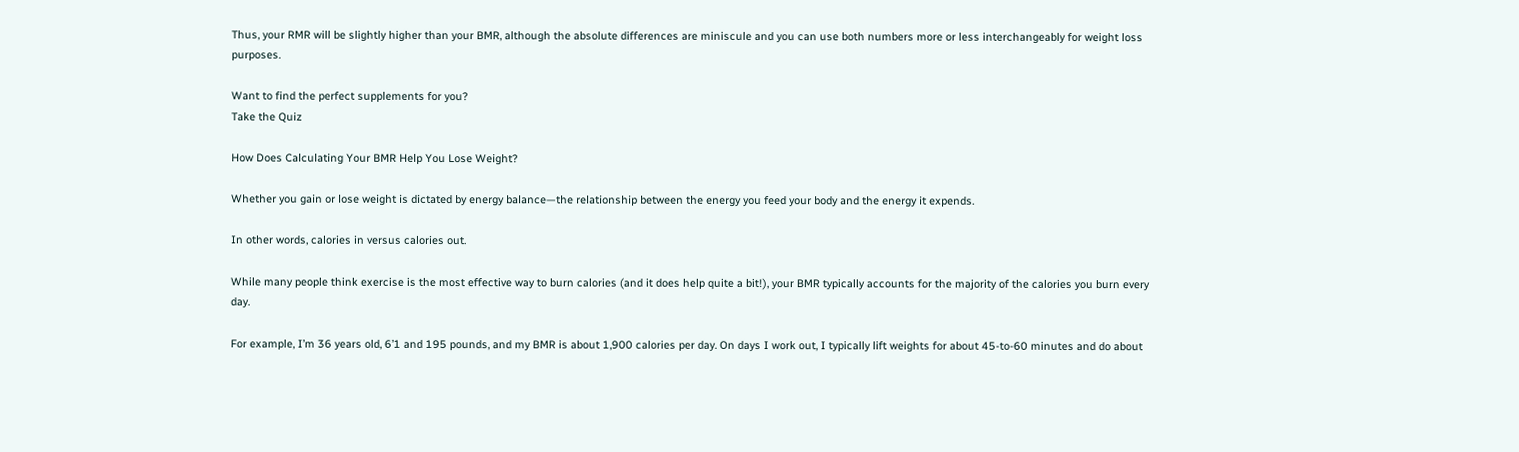Thus, your RMR will be slightly higher than your BMR, although the absolute differences are miniscule and you can use both numbers more or less interchangeably for weight loss purposes.

Want to find the perfect supplements for you?
Take the Quiz

How Does Calculating Your BMR Help You Lose Weight?

Whether you gain or lose weight is dictated by energy balance—the relationship between the energy you feed your body and the energy it expends.

In other words, calories in versus calories out.

While many people think exercise is the most effective way to burn calories (and it does help quite a bit!), your BMR typically accounts for the majority of the calories you burn every day.

For example, I’m 36 years old, 6’1 and 195 pounds, and my BMR is about 1,900 calories per day. On days I work out, I typically lift weights for about 45-to-60 minutes and do about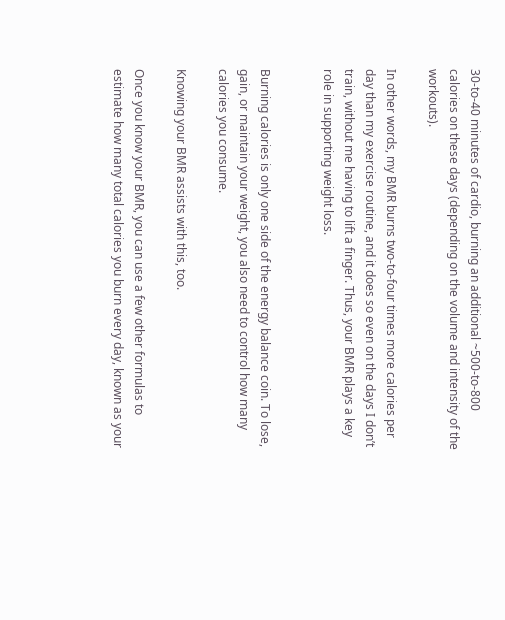30-to-40 minutes of cardio, burning an additional ~500-to-800 calories on these days (depending on the volume and intensity of the workouts).

In other words, my BMR burns two-to-four times more calories per day than my exercise routine, and it does so even on the days I don’t train, without me having to lift a finger. Thus, your BMR plays a key role in supporting weight loss.


Burning calories is only one side of the energy balance coin. To lose, gain, or maintain your weight, you also need to control how many calories you consume.

Knowing your BMR assists with this, too.

Once you know your BMR, you can use a few other formulas to estimate how many total calories you burn every day, known as your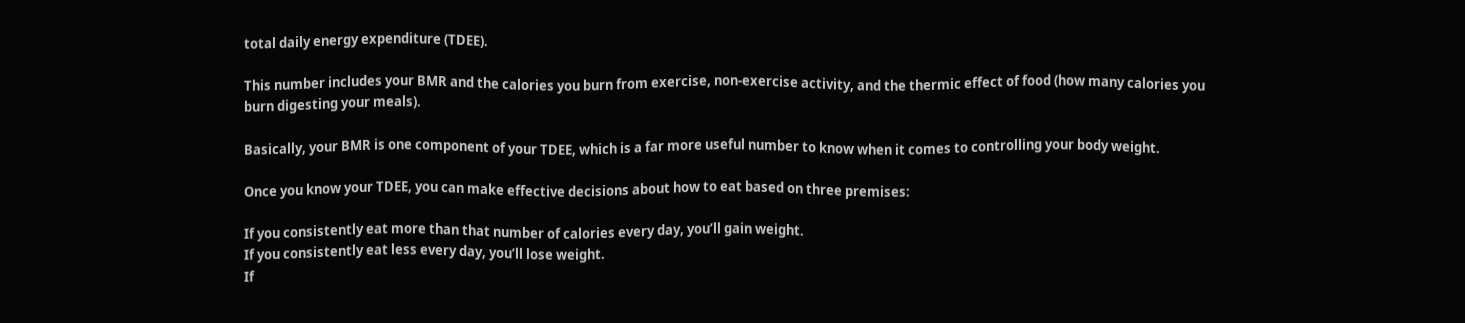total daily energy expenditure (TDEE).

This number includes your BMR and the calories you burn from exercise, non-exercise activity, and the thermic effect of food (how many calories you burn digesting your meals).

Basically, your BMR is one component of your TDEE, which is a far more useful number to know when it comes to controlling your body weight.

Once you know your TDEE, you can make effective decisions about how to eat based on three premises:

If you consistently eat more than that number of calories every day, you’ll gain weight.
If you consistently eat less every day, you’ll lose weight.
If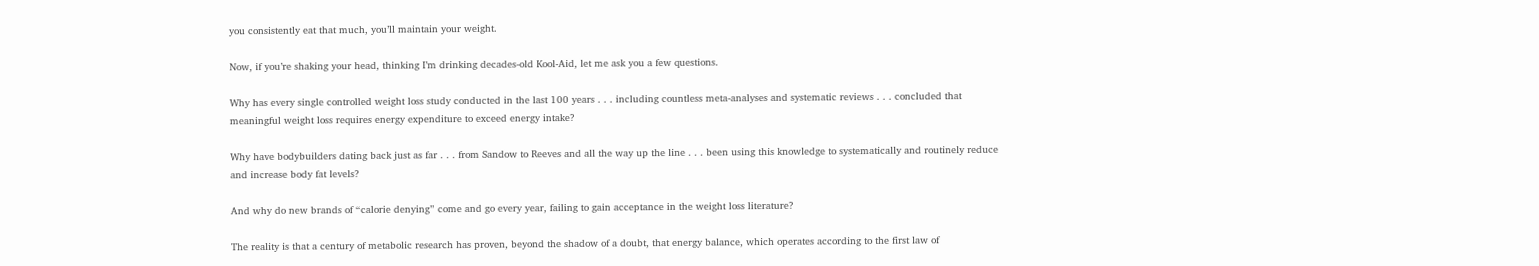you consistently eat that much, you’ll maintain your weight.

Now, if you’re shaking your head, thinking I’m drinking decades-old Kool-Aid, let me ask you a few questions.

Why has every single controlled weight loss study conducted in the last 100 years . . . including countless meta-analyses and systematic reviews . . . concluded that meaningful weight loss requires energy expenditure to exceed energy intake?

Why have bodybuilders dating back just as far . . . from Sandow to Reeves and all the way up the line . . . been using this knowledge to systematically and routinely reduce and increase body fat levels?

And why do new brands of “calorie denying” come and go every year, failing to gain acceptance in the weight loss literature?

The reality is that a century of metabolic research has proven, beyond the shadow of a doubt, that energy balance, which operates according to the first law of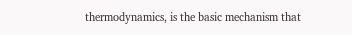thermodynamics, is the basic mechanism that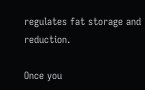regulates fat storage and reduction.

Once you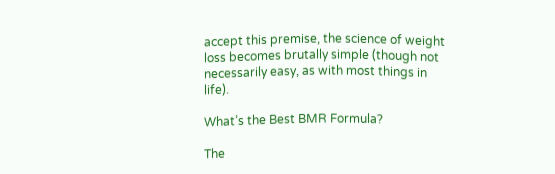accept this premise, the science of weight loss becomes brutally simple (though not necessarily easy, as with most things in life).

What’s the Best BMR Formula?

The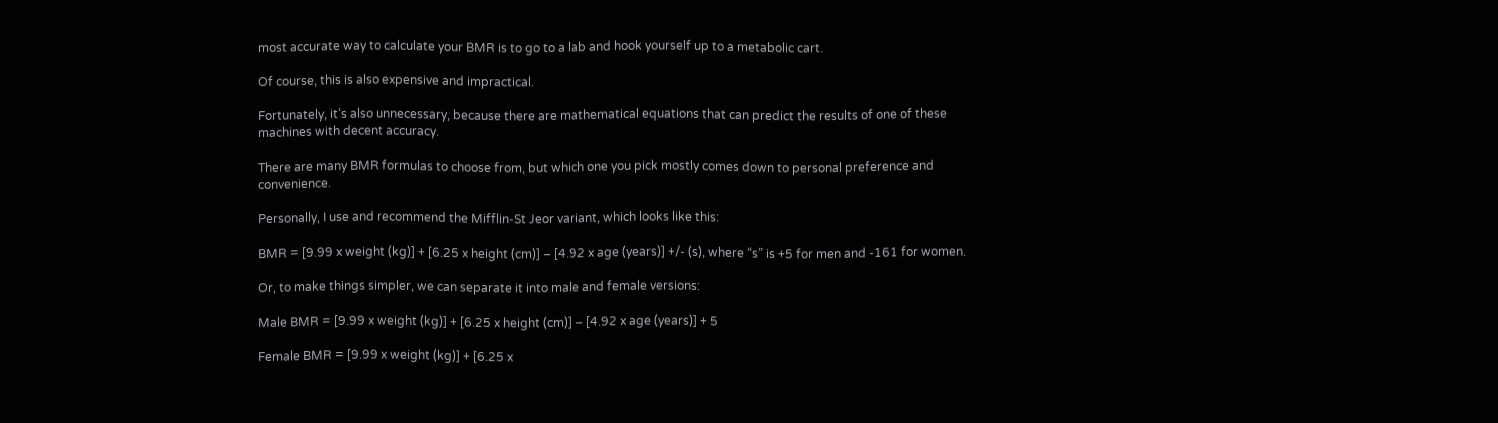most accurate way to calculate your BMR is to go to a lab and hook yourself up to a metabolic cart.

Of course, this is also expensive and impractical.

Fortunately, it’s also unnecessary, because there are mathematical equations that can predict the results of one of these machines with decent accuracy.

There are many BMR formulas to choose from, but which one you pick mostly comes down to personal preference and convenience.

Personally, I use and recommend the Mifflin-St Jeor variant, which looks like this:

BMR = [9.99 x weight (kg)] + [6.25 x height (cm)] – [4.92 x age (years)] +/- (s), where “s” is +5 for men and -161 for women.

Or, to make things simpler, we can separate it into male and female versions:

Male BMR = [9.99 x weight (kg)] + [6.25 x height (cm)] – [4.92 x age (years)] + 5

Female BMR = [9.99 x weight (kg)] + [6.25 x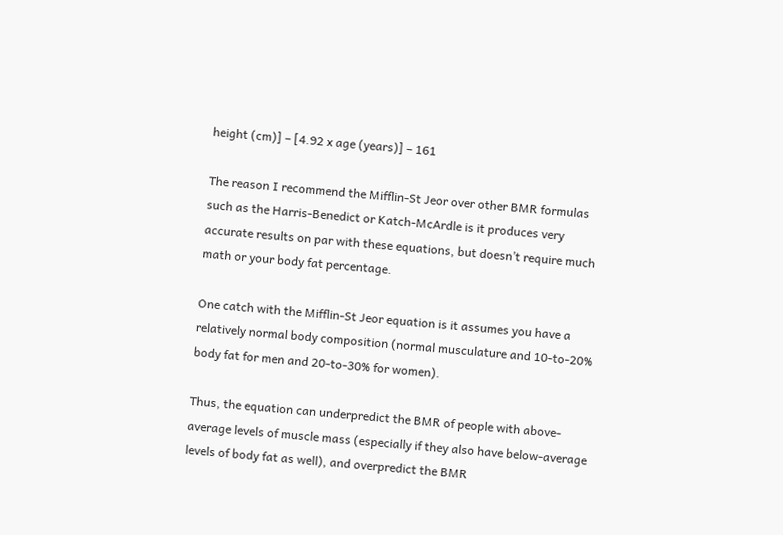height (cm)] – [4.92 x age (years)] – 161

The reason I recommend the Mifflin-St Jeor over other BMR formulas such as the Harris-Benedict or Katch-McArdle is it produces very accurate results on par with these equations, but doesn’t require much math or your body fat percentage.

One catch with the Mifflin-St Jeor equation is it assumes you have a relatively normal body composition (normal musculature and 10-to-20% body fat for men and 20-to-30% for women).

Thus, the equation can underpredict the BMR of people with above-average levels of muscle mass (especially if they also have below-average levels of body fat as well), and overpredict the BMR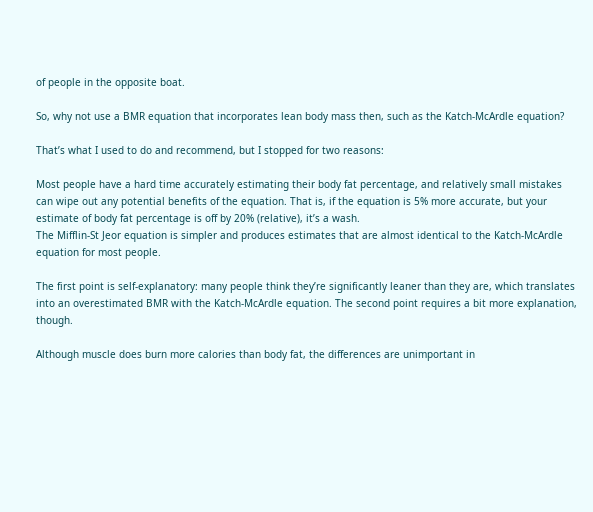of people in the opposite boat.

So, why not use a BMR equation that incorporates lean body mass then, such as the Katch-McArdle equation?

That’s what I used to do and recommend, but I stopped for two reasons:

Most people have a hard time accurately estimating their body fat percentage, and relatively small mistakes can wipe out any potential benefits of the equation. That is, if the equation is 5% more accurate, but your estimate of body fat percentage is off by 20% (relative), it’s a wash.
The Mifflin-St Jeor equation is simpler and produces estimates that are almost identical to the Katch-McArdle equation for most people.

The first point is self-explanatory: many people think they’re significantly leaner than they are, which translates into an overestimated BMR with the Katch-McArdle equation. The second point requires a bit more explanation, though.

Although muscle does burn more calories than body fat, the differences are unimportant in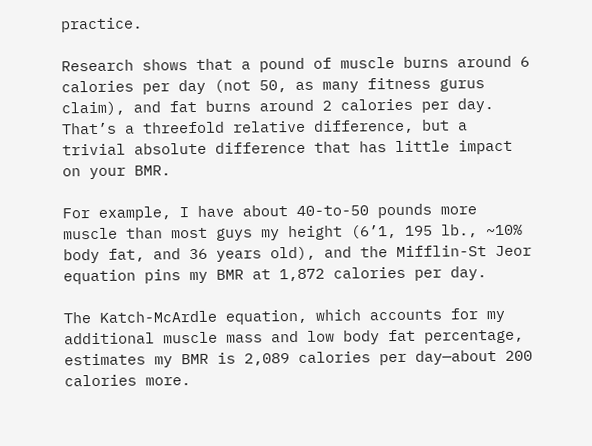practice.

Research shows that a pound of muscle burns around 6 calories per day (not 50, as many fitness gurus claim), and fat burns around 2 calories per day. That’s a threefold relative difference, but a trivial absolute difference that has little impact on your BMR.

For example, I have about 40-to-50 pounds more muscle than most guys my height (6’1, 195 lb., ~10% body fat, and 36 years old), and the Mifflin-St Jeor equation pins my BMR at 1,872 calories per day.

The Katch-McArdle equation, which accounts for my additional muscle mass and low body fat percentage, estimates my BMR is 2,089 calories per day—about 200 calories more.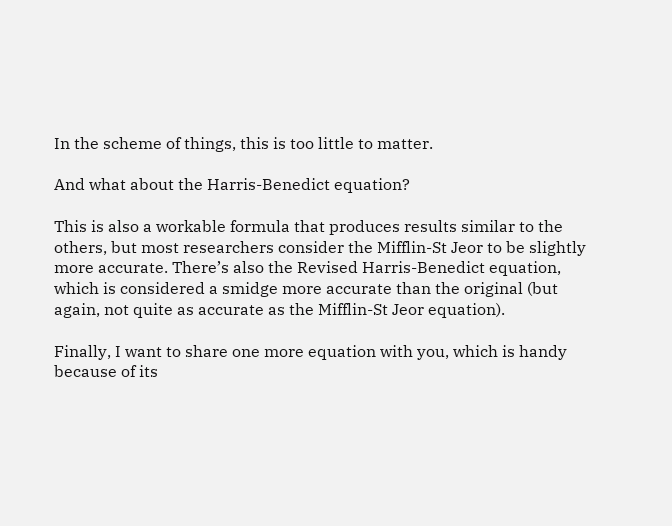In the scheme of things, this is too little to matter.

And what about the Harris-Benedict equation?

This is also a workable formula that produces results similar to the others, but most researchers consider the Mifflin-St Jeor to be slightly more accurate. There’s also the Revised Harris-Benedict equation, which is considered a smidge more accurate than the original (but again, not quite as accurate as the Mifflin-St Jeor equation).

Finally, I want to share one more equation with you, which is handy because of its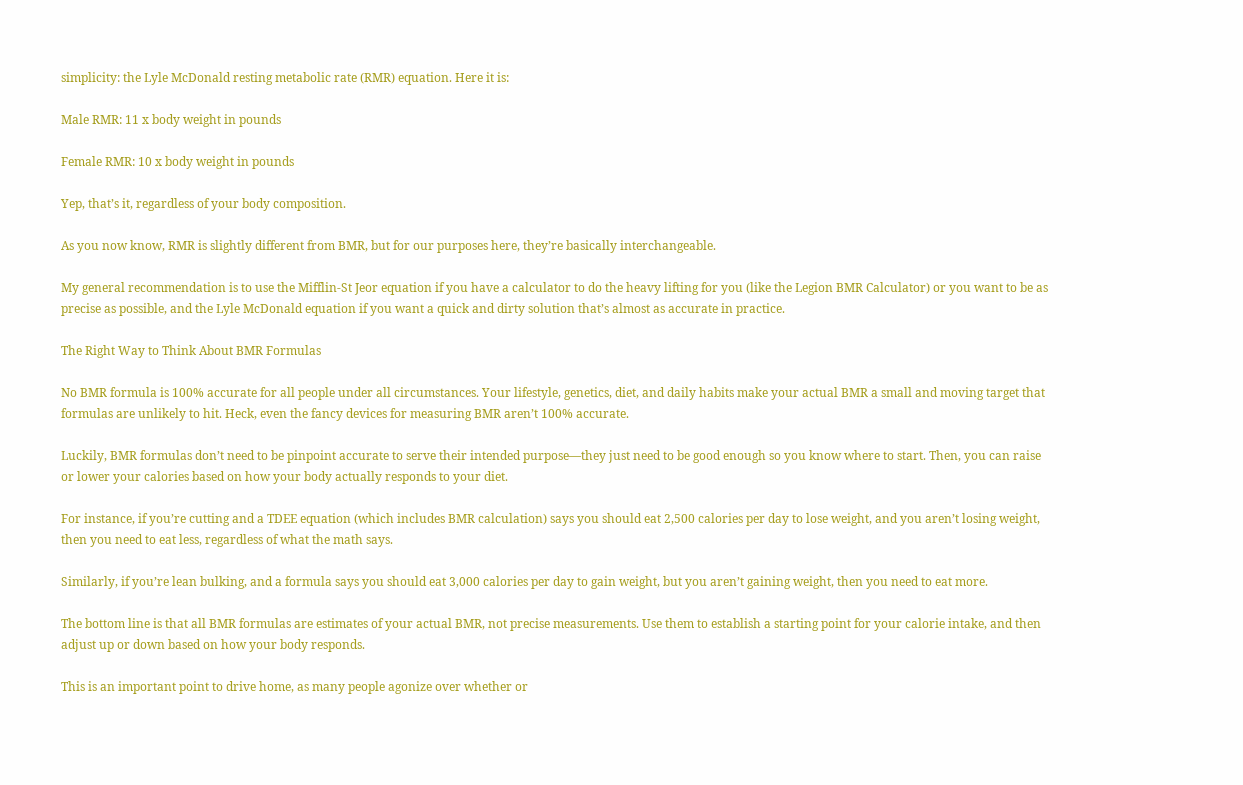simplicity: the Lyle McDonald resting metabolic rate (RMR) equation. Here it is:

Male RMR: 11 x body weight in pounds

Female RMR: 10 x body weight in pounds

Yep, that’s it, regardless of your body composition.

As you now know, RMR is slightly different from BMR, but for our purposes here, they’re basically interchangeable.

My general recommendation is to use the Mifflin-St Jeor equation if you have a calculator to do the heavy lifting for you (like the Legion BMR Calculator) or you want to be as precise as possible, and the Lyle McDonald equation if you want a quick and dirty solution that’s almost as accurate in practice.

The Right Way to Think About BMR Formulas

No BMR formula is 100% accurate for all people under all circumstances. Your lifestyle, genetics, diet, and daily habits make your actual BMR a small and moving target that formulas are unlikely to hit. Heck, even the fancy devices for measuring BMR aren’t 100% accurate.

Luckily, BMR formulas don’t need to be pinpoint accurate to serve their intended purpose—they just need to be good enough so you know where to start. Then, you can raise or lower your calories based on how your body actually responds to your diet.

For instance, if you’re cutting and a TDEE equation (which includes BMR calculation) says you should eat 2,500 calories per day to lose weight, and you aren’t losing weight, then you need to eat less, regardless of what the math says.

Similarly, if you’re lean bulking, and a formula says you should eat 3,000 calories per day to gain weight, but you aren’t gaining weight, then you need to eat more.

The bottom line is that all BMR formulas are estimates of your actual BMR, not precise measurements. Use them to establish a starting point for your calorie intake, and then adjust up or down based on how your body responds.

This is an important point to drive home, as many people agonize over whether or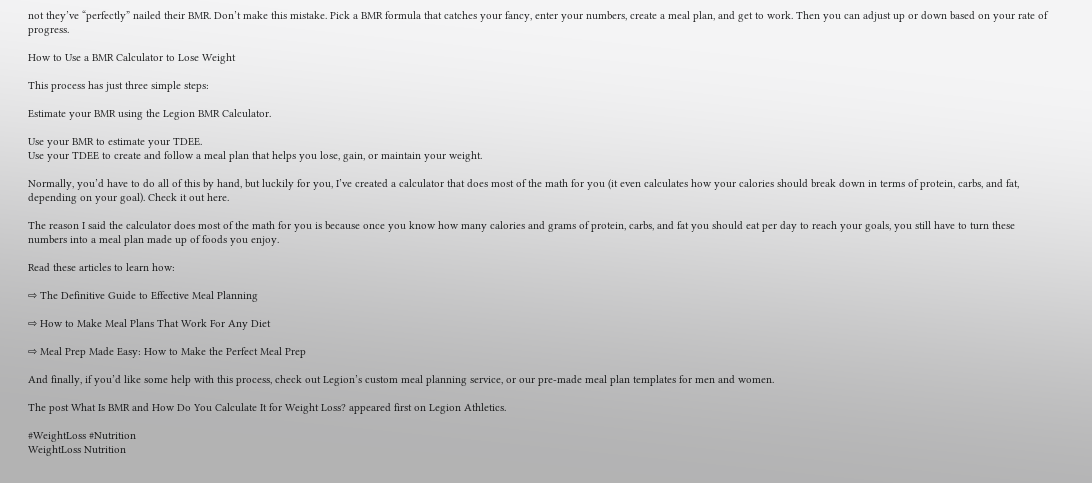not they’ve “perfectly” nailed their BMR. Don’t make this mistake. Pick a BMR formula that catches your fancy, enter your numbers, create a meal plan, and get to work. Then you can adjust up or down based on your rate of progress.

How to Use a BMR Calculator to Lose Weight

This process has just three simple steps:

Estimate your BMR using the Legion BMR Calculator.

Use your BMR to estimate your TDEE.
Use your TDEE to create and follow a meal plan that helps you lose, gain, or maintain your weight.

Normally, you’d have to do all of this by hand, but luckily for you, I’ve created a calculator that does most of the math for you (it even calculates how your calories should break down in terms of protein, carbs, and fat, depending on your goal). Check it out here.

The reason I said the calculator does most of the math for you is because once you know how many calories and grams of protein, carbs, and fat you should eat per day to reach your goals, you still have to turn these numbers into a meal plan made up of foods you enjoy.

Read these articles to learn how:

⇨ The Definitive Guide to Effective Meal Planning

⇨ How to Make Meal Plans That Work For Any Diet

⇨ Meal Prep Made Easy: How to Make the Perfect Meal Prep

And finally, if you’d like some help with this process, check out Legion’s custom meal planning service, or our pre-made meal plan templates for men and women.

The post What Is BMR and How Do You Calculate It for Weight Loss? appeared first on Legion Athletics.

#WeightLoss #Nutrition
WeightLoss Nutrition